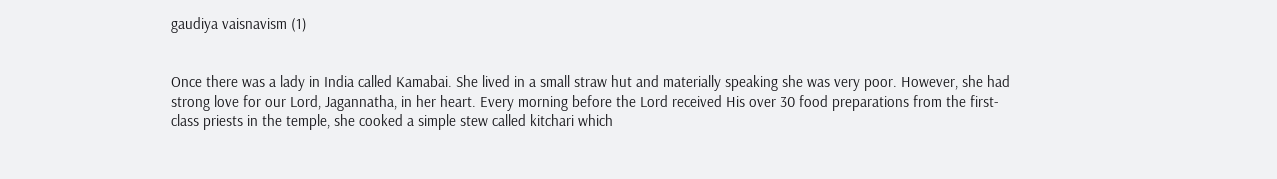gaudiya vaisnavism (1)


Once there was a lady in India called Kamabai. She lived in a small straw hut and materially speaking she was very poor. However, she had strong love for our Lord, Jagannatha, in her heart. Every morning before the Lord received His over 30 food preparations from the first-class priests in the temple, she cooked a simple stew called kitchari which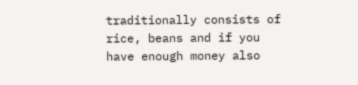traditionally consists of rice, beans and if you have enough money also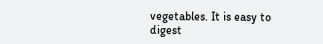vegetables. It is easy to digest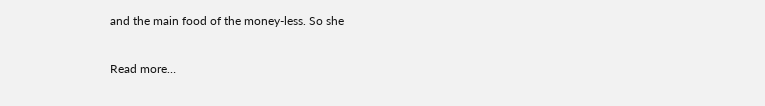and the main food of the money-less. So she

Read more…